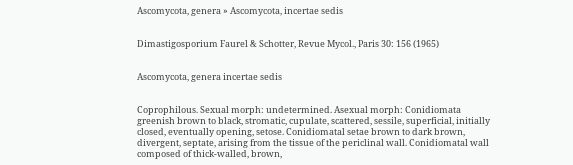Ascomycota, genera » Ascomycota, incertae sedis


Dimastigosporium Faurel & Schotter, Revue Mycol., Paris 30: 156 (1965)


Ascomycota, genera incertae sedis


Coprophilous. Sexual morph: undetermined. Asexual morph: Conidiomata greenish brown to black, stromatic, cupulate, scattered, sessile, superficial, initially closed, eventually opening, setose. Conidiomatal setae brown to dark brown, divergent, septate, arising from the tissue of the periclinal wall. Conidiomatal wall composed of thick-walled, brown,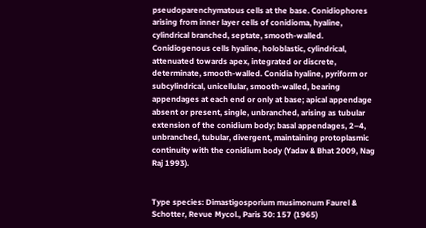pseudoparenchymatous cells at the base. Conidiophores arising from inner layer cells of conidioma, hyaline, cylindrical branched, septate, smooth-walled. Conidiogenous cells hyaline, holoblastic, cylindrical, attenuated towards apex, integrated or discrete, determinate, smooth-walled. Conidia hyaline, pyriform or subcylindrical, unicellular, smooth-walled, bearing appendages at each end or only at base; apical appendage absent or present, single, unbranched, arising as tubular extension of the conidium body; basal appendages, 2–4, unbranched, tubular, divergent, maintaining protoplasmic continuity with the conidium body (Yadav & Bhat 2009, Nag Raj 1993).


Type species: Dimastigosporium musimonum Faurel & Schotter, Revue Mycol., Paris 30: 157 (1965)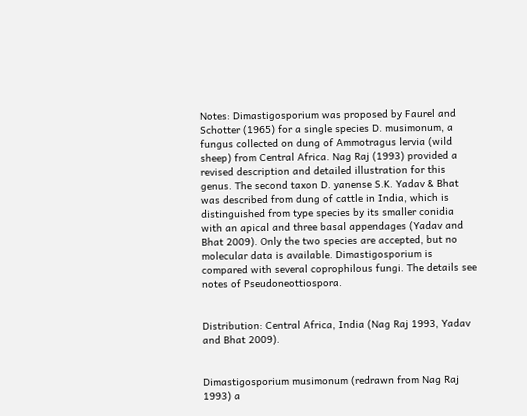Notes: Dimastigosporium was proposed by Faurel and Schotter (1965) for a single species D. musimonum, a fungus collected on dung of Ammotragus lervia (wild sheep) from Central Africa. Nag Raj (1993) provided a revised description and detailed illustration for this genus. The second taxon D. yanense S.K. Yadav & Bhat was described from dung of cattle in India, which is distinguished from type species by its smaller conidia with an apical and three basal appendages (Yadav and Bhat 2009). Only the two species are accepted, but no molecular data is available. Dimastigosporium is compared with several coprophilous fungi. The details see notes of Pseudoneottiospora.


Distribution: Central Africa, India (Nag Raj 1993, Yadav and Bhat 2009).


Dimastigosporium musimonum (redrawn from Nag Raj 1993) a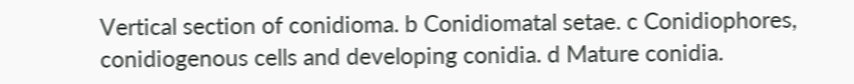Vertical section of conidioma. b Conidiomatal setae. c Conidiophores, conidiogenous cells and developing conidia. d Mature conidia.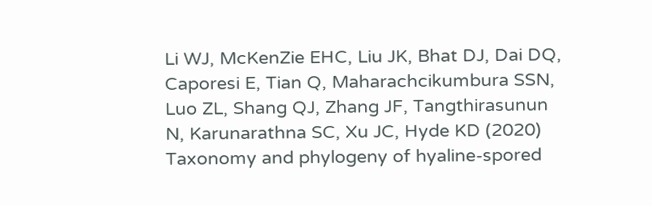Li WJ, McKenZie EHC, Liu JK, Bhat DJ, Dai DQ, Caporesi E, Tian Q, Maharachcikumbura SSN, Luo ZL, Shang QJ, Zhang JF, Tangthirasunun N, Karunarathna SC, Xu JC, Hyde KD (2020) Taxonomy and phylogeny of hyaline-spored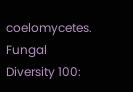coelomycetes. Fungal Diversity 100: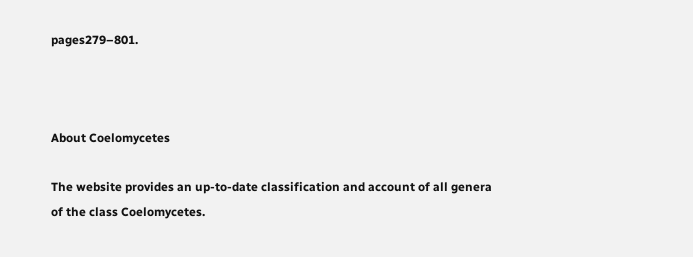pages279–801.



About Coelomycetes

The website provides an up-to-date classification and account of all genera of the class Coelomycetes.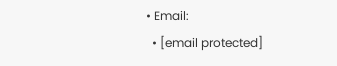• Email:
  • [email protected]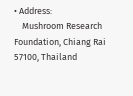• Address:
    Mushroom Research Foundation, Chiang Rai 57100, Thailand